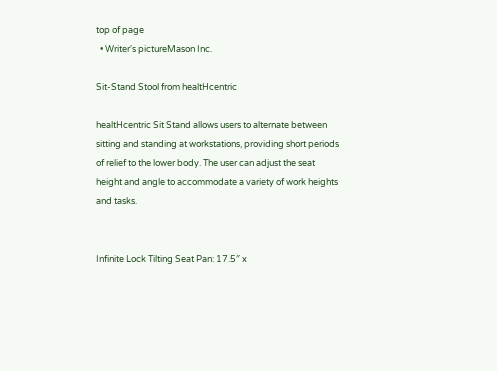top of page
  • Writer's pictureMason Inc.

Sit-Stand Stool from healtHcentric

healtHcentric Sit Stand allows users to alternate between sitting and standing at workstations, providing short periods of relief to the lower body. The user can adjust the seat height and angle to accommodate a variety of work heights and tasks.


Infinite Lock Tilting Seat Pan: 17.5″ x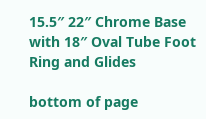15.5″ 22″ Chrome Base with 18″ Oval Tube Foot Ring and Glides

bottom of page